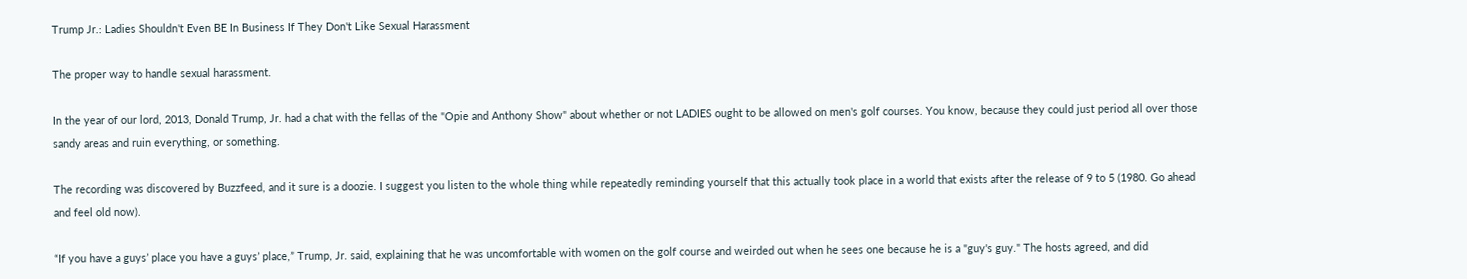Trump Jr.: Ladies Shouldn't Even BE In Business If They Don't Like Sexual Harassment

The proper way to handle sexual harassment.

In the year of our lord, 2013, Donald Trump, Jr. had a chat with the fellas of the "Opie and Anthony Show" about whether or not LADIES ought to be allowed on men's golf courses. You know, because they could just period all over those sandy areas and ruin everything, or something.

The recording was discovered by Buzzfeed, and it sure is a doozie. I suggest you listen to the whole thing while repeatedly reminding yourself that this actually took place in a world that exists after the release of 9 to 5 (1980. Go ahead and feel old now).

“If you have a guys’ place you have a guys’ place,” Trump, Jr. said, explaining that he was uncomfortable with women on the golf course and weirded out when he sees one because he is a "guy's guy." The hosts agreed, and did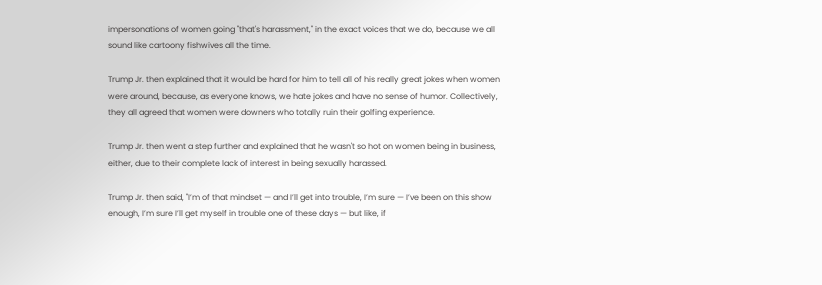impersonations of women going "that's harassment," in the exact voices that we do, because we all sound like cartoony fishwives all the time.

Trump Jr. then explained that it would be hard for him to tell all of his really great jokes when women were around, because, as everyone knows, we hate jokes and have no sense of humor. Collectively, they all agreed that women were downers who totally ruin their golfing experience.

Trump Jr. then went a step further and explained that he wasn't so hot on women being in business, either, due to their complete lack of interest in being sexually harassed.

Trump Jr. then said, "I’m of that mindset — and I’ll get into trouble, I’m sure — I’ve been on this show enough, I’m sure I’ll get myself in trouble one of these days — but like, if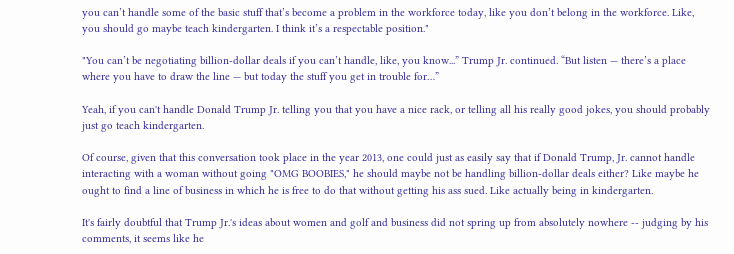you can’t handle some of the basic stuff that’s become a problem in the workforce today, like you don’t belong in the workforce. Like, you should go maybe teach kindergarten. I think it’s a respectable position."

"You can’t be negotiating billion-dollar deals if you can’t handle, like, you know...” Trump Jr. continued. “But listen — there’s a place where you have to draw the line — but today the stuff you get in trouble for…”

Yeah, if you can't handle Donald Trump Jr. telling you that you have a nice rack, or telling all his really good jokes, you should probably just go teach kindergarten.

Of course, given that this conversation took place in the year 2013, one could just as easily say that if Donald Trump, Jr. cannot handle interacting with a woman without going "OMG BOOBIES," he should maybe not be handling billion-dollar deals either? Like maybe he ought to find a line of business in which he is free to do that without getting his ass sued. Like actually being in kindergarten.

It's fairly doubtful that Trump Jr.'s ideas about women and golf and business did not spring up from absolutely nowhere -- judging by his comments, it seems like he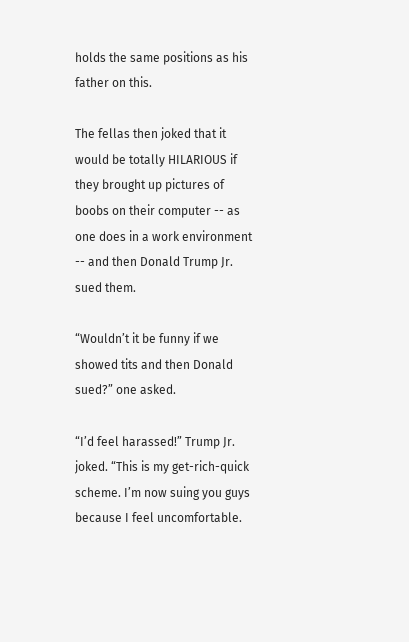holds the same positions as his father on this.

The fellas then joked that it would be totally HILARIOUS if they brought up pictures of boobs on their computer -- as one does in a work environment -- and then Donald Trump Jr. sued them.

“Wouldn’t it be funny if we showed tits and then Donald sued?” one asked.

“I’d feel harassed!” Trump Jr. joked. “This is my get-rich-quick scheme. I’m now suing you guys because I feel uncomfortable.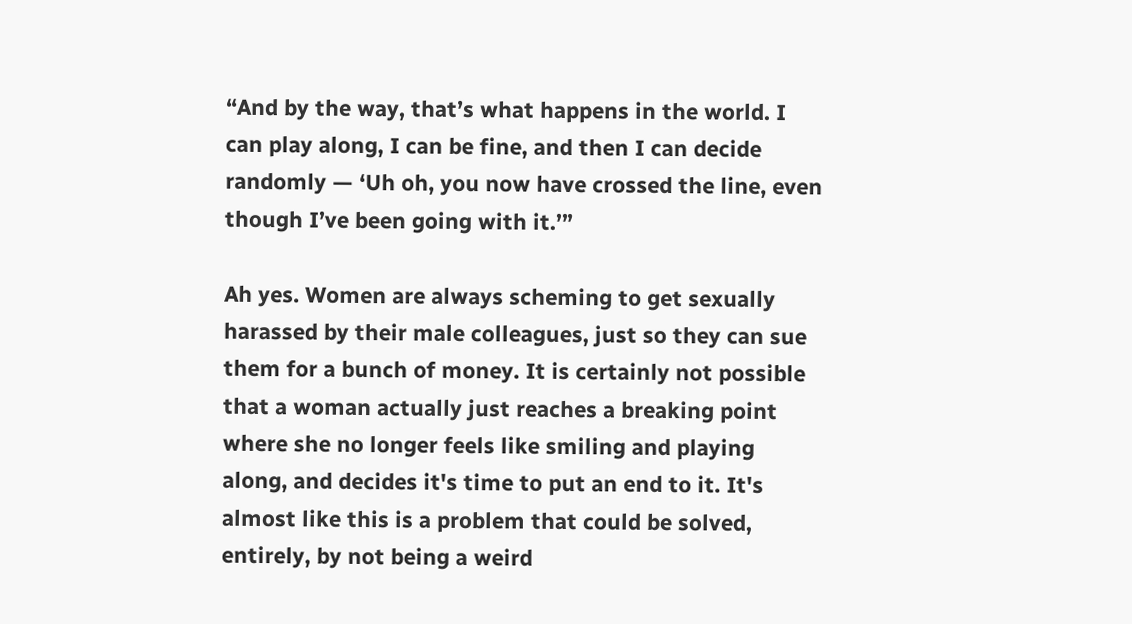“And by the way, that’s what happens in the world. I can play along, I can be fine, and then I can decide randomly — ‘Uh oh, you now have crossed the line, even though I’ve been going with it.’”

Ah yes. Women are always scheming to get sexually harassed by their male colleagues, just so they can sue them for a bunch of money. It is certainly not possible that a woman actually just reaches a breaking point where she no longer feels like smiling and playing along, and decides it's time to put an end to it. It's almost like this is a problem that could be solved, entirely, by not being a weird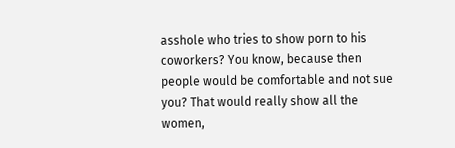asshole who tries to show porn to his coworkers? You know, because then people would be comfortable and not sue you? That would really show all the women,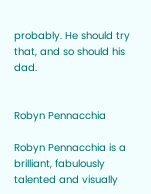probably. He should try that, and so should his dad.


Robyn Pennacchia

Robyn Pennacchia is a brilliant, fabulously talented and visually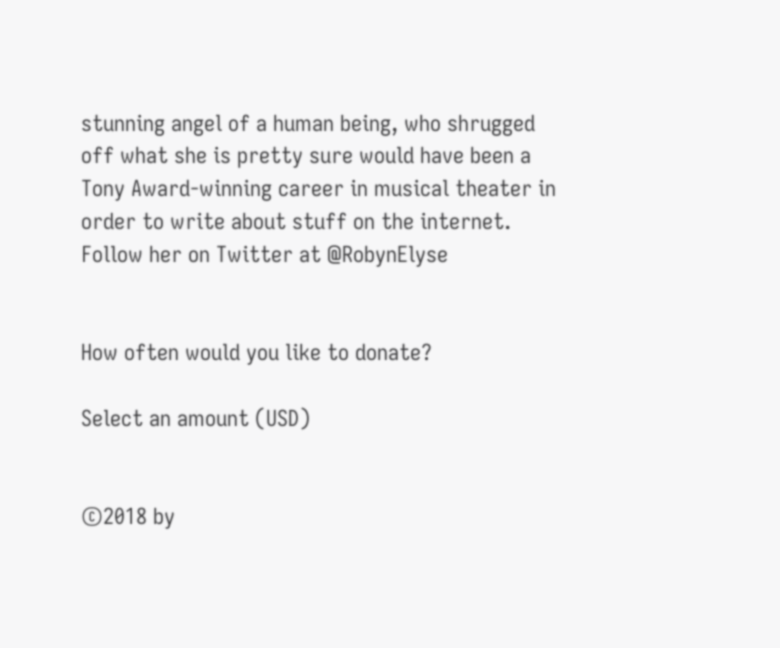stunning angel of a human being, who shrugged off what she is pretty sure would have been a Tony Award-winning career in musical theater in order to write about stuff on the internet. Follow her on Twitter at @RobynElyse


How often would you like to donate?

Select an amount (USD)


©2018 by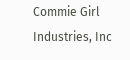Commie Girl Industries, Inc